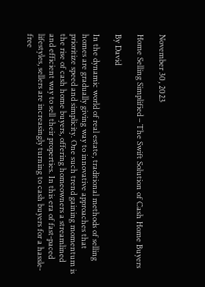November 30, 2023

Home Selling Simplified – The Swift Solution of Cash Home Buyers

By David

In the dynamic world of real estate, traditional methods of selling homes are gradually giving way to innovative approaches that prioritize speed and simplicity. One such trend gaining momentum is the rise of cash home buyers, offering homeowners a streamlined and efficient way to sell their properties. In this era of fast-paced lifestyles, sellers are increasingly turning to cash buyers for a hassle-free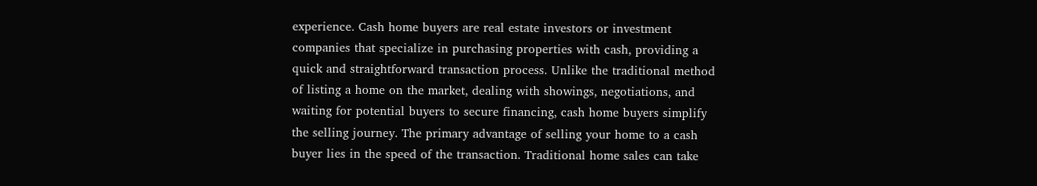experience. Cash home buyers are real estate investors or investment companies that specialize in purchasing properties with cash, providing a quick and straightforward transaction process. Unlike the traditional method of listing a home on the market, dealing with showings, negotiations, and waiting for potential buyers to secure financing, cash home buyers simplify the selling journey. The primary advantage of selling your home to a cash buyer lies in the speed of the transaction. Traditional home sales can take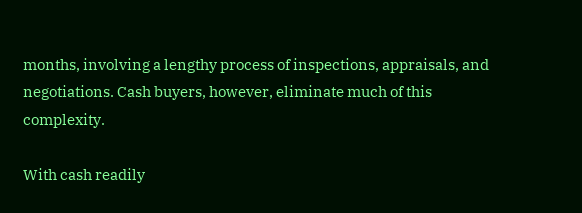months, involving a lengthy process of inspections, appraisals, and negotiations. Cash buyers, however, eliminate much of this complexity.

With cash readily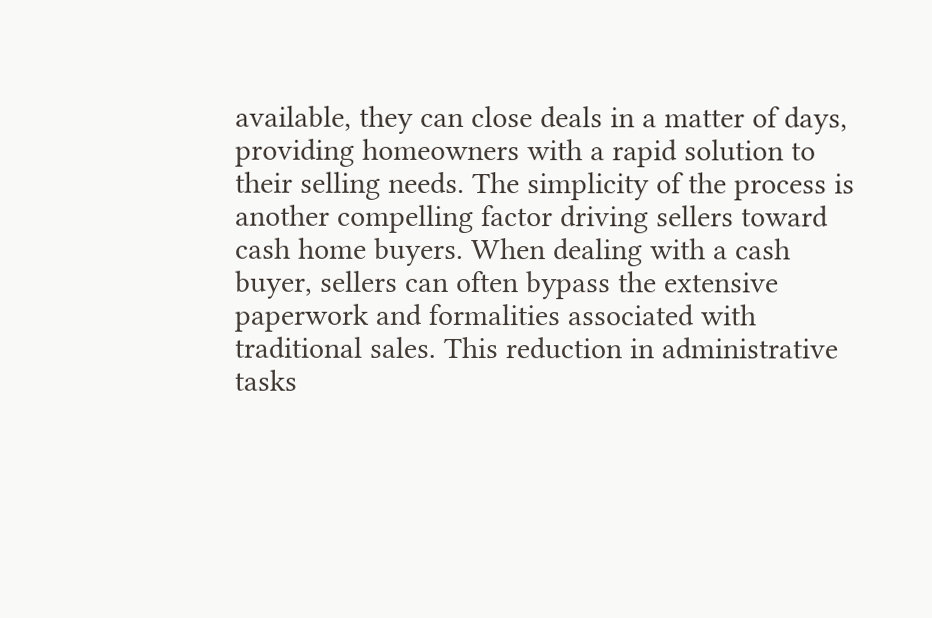available, they can close deals in a matter of days, providing homeowners with a rapid solution to their selling needs. The simplicity of the process is another compelling factor driving sellers toward cash home buyers. When dealing with a cash buyer, sellers can often bypass the extensive paperwork and formalities associated with traditional sales. This reduction in administrative tasks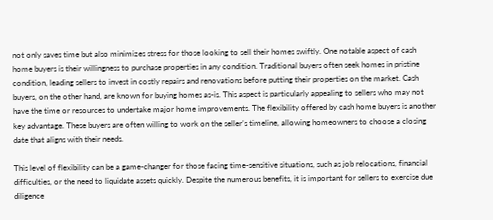not only saves time but also minimizes stress for those looking to sell their homes swiftly. One notable aspect of cash home buyers is their willingness to purchase properties in any condition. Traditional buyers often seek homes in pristine condition, leading sellers to invest in costly repairs and renovations before putting their properties on the market. Cash buyers, on the other hand, are known for buying homes as-is. This aspect is particularly appealing to sellers who may not have the time or resources to undertake major home improvements. The flexibility offered by cash home buyers is another key advantage. These buyers are often willing to work on the seller’s timeline, allowing homeowners to choose a closing date that aligns with their needs.

This level of flexibility can be a game-changer for those facing time-sensitive situations, such as job relocations, financial difficulties, or the need to liquidate assets quickly. Despite the numerous benefits, it is important for sellers to exercise due diligence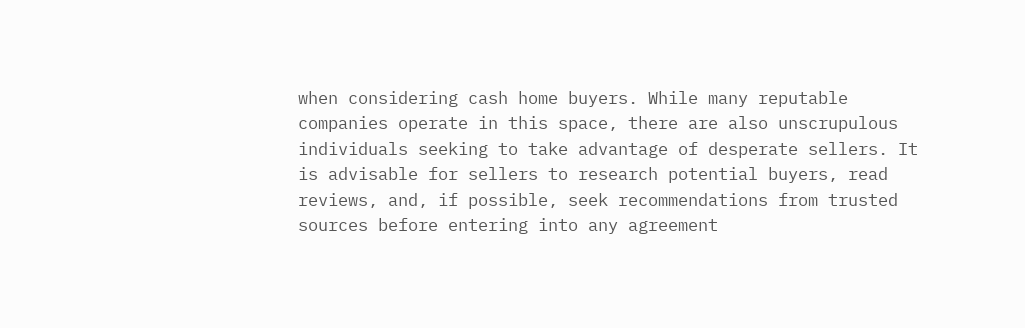when considering cash home buyers. While many reputable companies operate in this space, there are also unscrupulous individuals seeking to take advantage of desperate sellers. It is advisable for sellers to research potential buyers, read reviews, and, if possible, seek recommendations from trusted sources before entering into any agreement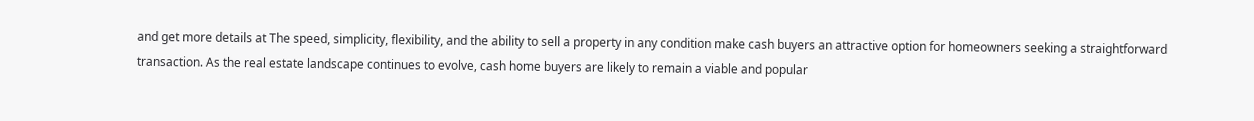and get more details at The speed, simplicity, flexibility, and the ability to sell a property in any condition make cash buyers an attractive option for homeowners seeking a straightforward transaction. As the real estate landscape continues to evolve, cash home buyers are likely to remain a viable and popular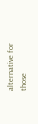alternative for those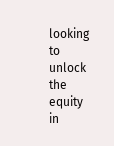looking to unlock the equity in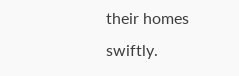their homes swiftly.